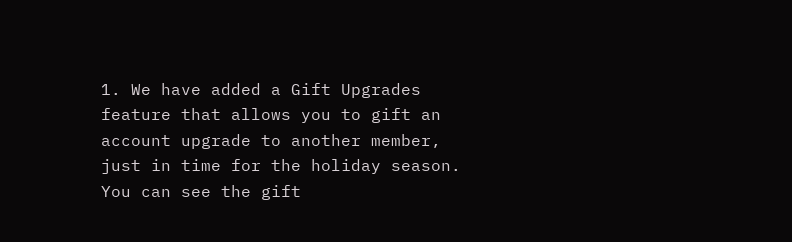1. We have added a Gift Upgrades feature that allows you to gift an account upgrade to another member, just in time for the holiday season. You can see the gift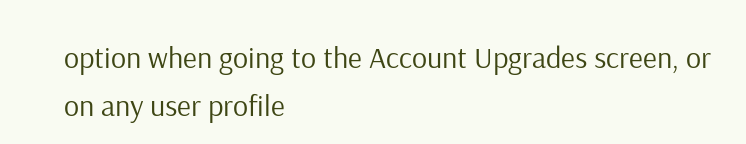option when going to the Account Upgrades screen, or on any user profile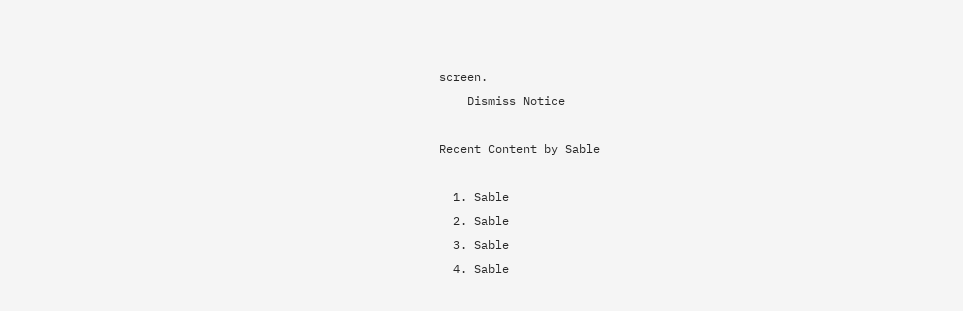screen.
    Dismiss Notice

Recent Content by Sable

  1. Sable
  2. Sable
  3. Sable
  4. Sable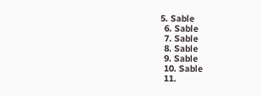5. Sable
  6. Sable
  7. Sable
  8. Sable
  9. Sable
  10. Sable
  11.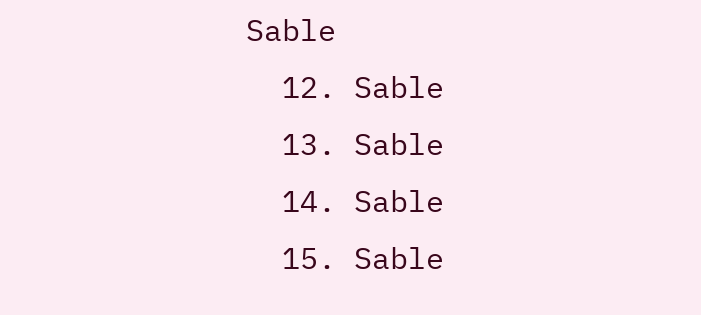Sable
  12. Sable
  13. Sable
  14. Sable
  15. Sable